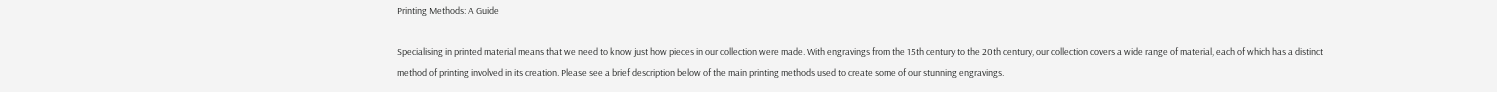Printing Methods: A Guide

Specialising in printed material means that we need to know just how pieces in our collection were made. With engravings from the 15th century to the 20th century, our collection covers a wide range of material, each of which has a distinct method of printing involved in its creation. Please see a brief description below of the main printing methods used to create some of our stunning engravings.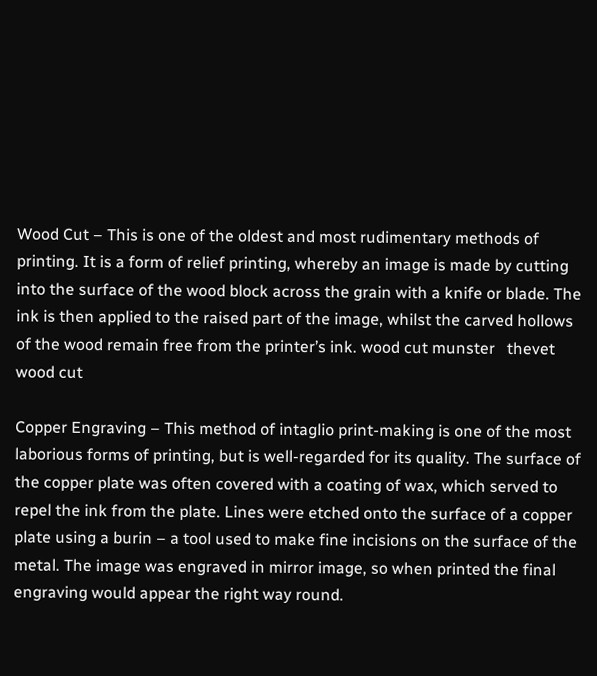Wood Cut – This is one of the oldest and most rudimentary methods of printing. It is a form of relief printing, whereby an image is made by cutting into the surface of the wood block across the grain with a knife or blade. The ink is then applied to the raised part of the image, whilst the carved hollows of the wood remain free from the printer’s ink. wood cut munster   thevet wood cut

Copper Engraving – This method of intaglio print-making is one of the most laborious forms of printing, but is well-regarded for its quality. The surface of the copper plate was often covered with a coating of wax, which served to repel the ink from the plate. Lines were etched onto the surface of a copper plate using a burin – a tool used to make fine incisions on the surface of the metal. The image was engraved in mirror image, so when printed the final engraving would appear the right way round.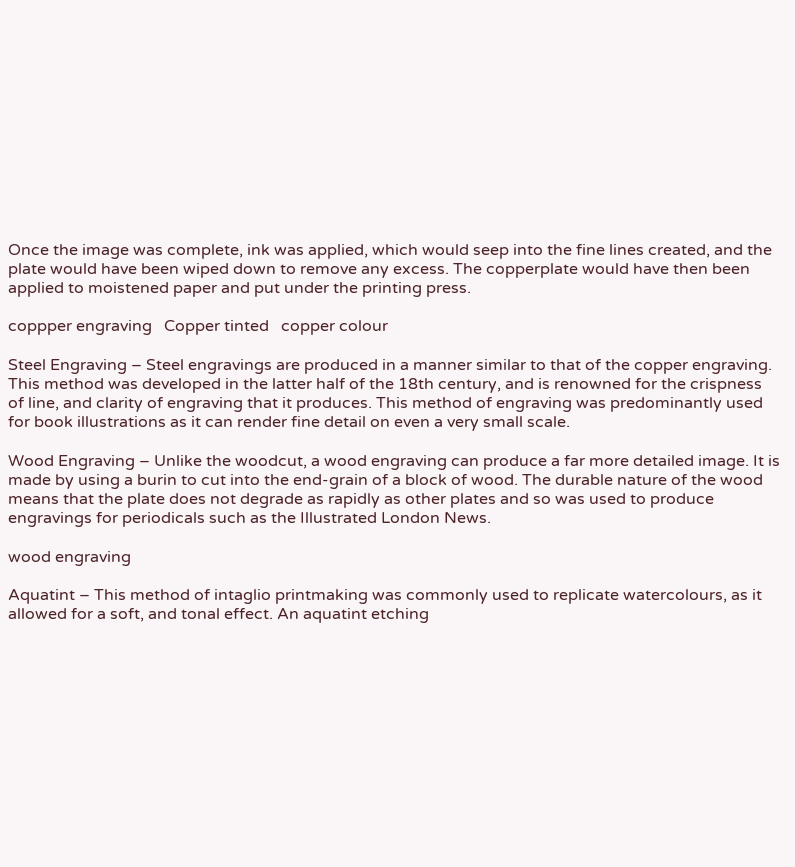Once the image was complete, ink was applied, which would seep into the fine lines created, and the plate would have been wiped down to remove any excess. The copperplate would have then been applied to moistened paper and put under the printing press.

coppper engraving   Copper tinted   copper colour

Steel Engraving – Steel engravings are produced in a manner similar to that of the copper engraving. This method was developed in the latter half of the 18th century, and is renowned for the crispness of line, and clarity of engraving that it produces. This method of engraving was predominantly used for book illustrations as it can render fine detail on even a very small scale.

Wood Engraving – Unlike the woodcut, a wood engraving can produce a far more detailed image. It is made by using a burin to cut into the end-grain of a block of wood. The durable nature of the wood means that the plate does not degrade as rapidly as other plates and so was used to produce engravings for periodicals such as the Illustrated London News.

wood engraving

Aquatint – This method of intaglio printmaking was commonly used to replicate watercolours, as it allowed for a soft, and tonal effect. An aquatint etching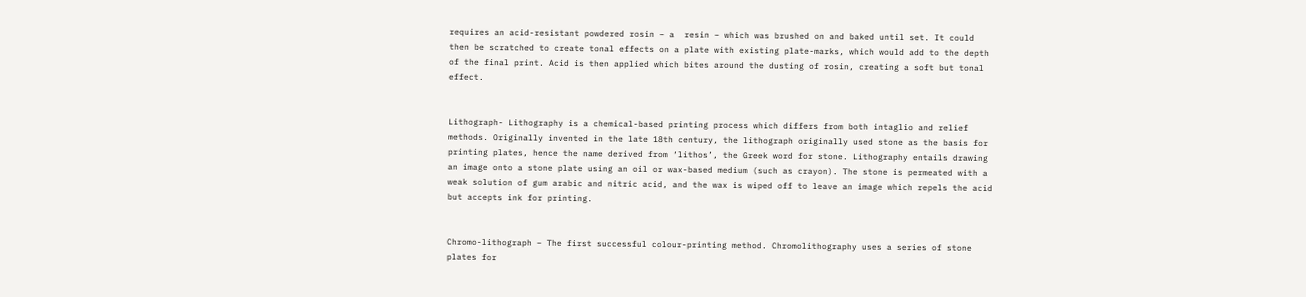requires an acid-resistant powdered rosin – a  resin – which was brushed on and baked until set. It could then be scratched to create tonal effects on a plate with existing plate-marks, which would add to the depth of the final print. Acid is then applied which bites around the dusting of rosin, creating a soft but tonal effect.


Lithograph- Lithography is a chemical-based printing process which differs from both intaglio and relief methods. Originally invented in the late 18th century, the lithograph originally used stone as the basis for printing plates, hence the name derived from ‘lithos’, the Greek word for stone. Lithography entails drawing an image onto a stone plate using an oil or wax-based medium (such as crayon). The stone is permeated with a weak solution of gum arabic and nitric acid, and the wax is wiped off to leave an image which repels the acid but accepts ink for printing.


Chromo-lithograph – The first successful colour-printing method. Chromolithography uses a series of stone plates for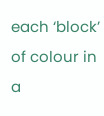each ‘block’ of colour in a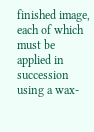finished image, each of which must be applied in succession using a wax-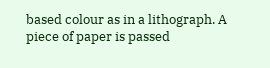based colour as in a lithograph. A piece of paper is passed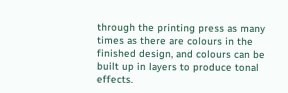through the printing press as many times as there are colours in the finished design, and colours can be built up in layers to produce tonal effects.